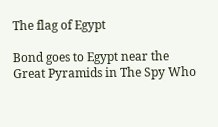The flag of Egypt

Bond goes to Egypt near the Great Pyramids in The Spy Who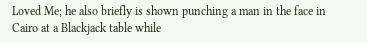Loved Me; he also briefly is shown punching a man in the face in Cairo at a Blackjack table while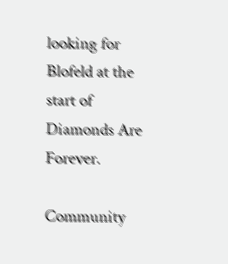looking for Blofeld at the start of Diamonds Are Forever.

Community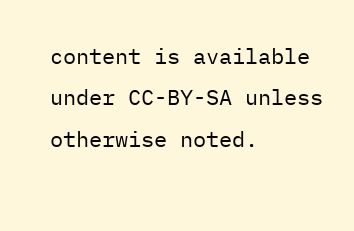content is available under CC-BY-SA unless otherwise noted.